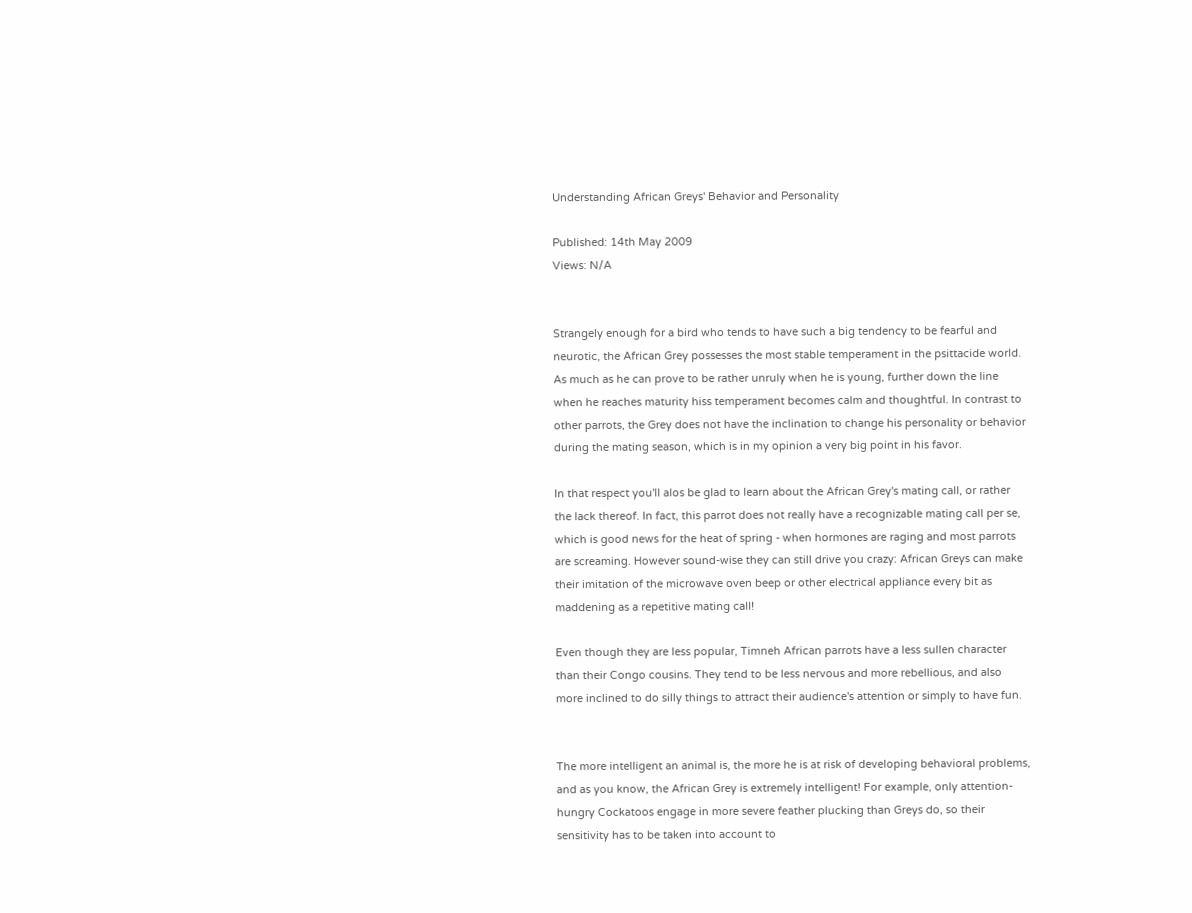Understanding African Greys' Behavior and Personality

Published: 14th May 2009
Views: N/A


Strangely enough for a bird who tends to have such a big tendency to be fearful and neurotic, the African Grey possesses the most stable temperament in the psittacide world. As much as he can prove to be rather unruly when he is young, further down the line when he reaches maturity hiss temperament becomes calm and thoughtful. In contrast to other parrots, the Grey does not have the inclination to change his personality or behavior during the mating season, which is in my opinion a very big point in his favor.

In that respect you'll alos be glad to learn about the African Grey's mating call, or rather the lack thereof. In fact, this parrot does not really have a recognizable mating call per se, which is good news for the heat of spring - when hormones are raging and most parrots are screaming. However sound-wise they can still drive you crazy: African Greys can make their imitation of the microwave oven beep or other electrical appliance every bit as maddening as a repetitive mating call!

Even though they are less popular, Timneh African parrots have a less sullen character than their Congo cousins. They tend to be less nervous and more rebellious, and also more inclined to do silly things to attract their audience's attention or simply to have fun.


The more intelligent an animal is, the more he is at risk of developing behavioral problems, and as you know, the African Grey is extremely intelligent! For example, only attention-hungry Cockatoos engage in more severe feather plucking than Greys do, so their sensitivity has to be taken into account to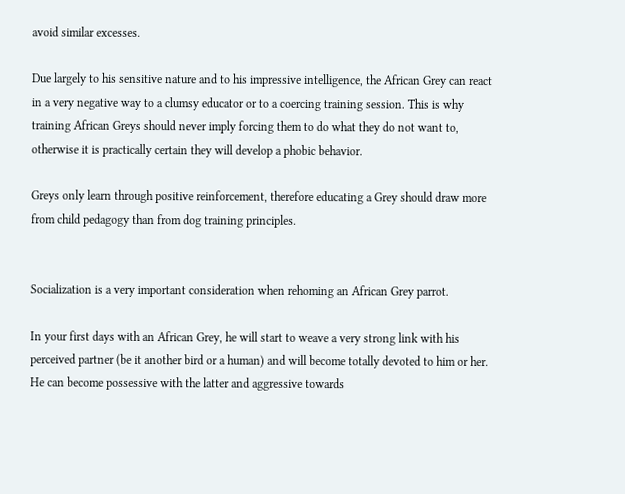avoid similar excesses.

Due largely to his sensitive nature and to his impressive intelligence, the African Grey can react in a very negative way to a clumsy educator or to a coercing training session. This is why training African Greys should never imply forcing them to do what they do not want to, otherwise it is practically certain they will develop a phobic behavior.

Greys only learn through positive reinforcement, therefore educating a Grey should draw more from child pedagogy than from dog training principles.


Socialization is a very important consideration when rehoming an African Grey parrot.

In your first days with an African Grey, he will start to weave a very strong link with his perceived partner (be it another bird or a human) and will become totally devoted to him or her. He can become possessive with the latter and aggressive towards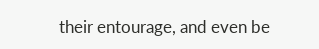their entourage, and even be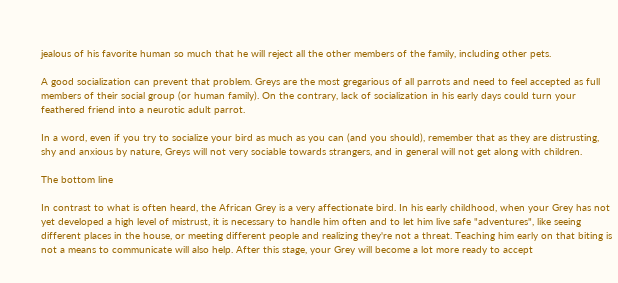jealous of his favorite human so much that he will reject all the other members of the family, including other pets.

A good socialization can prevent that problem. Greys are the most gregarious of all parrots and need to feel accepted as full members of their social group (or human family). On the contrary, lack of socialization in his early days could turn your feathered friend into a neurotic adult parrot.

In a word, even if you try to socialize your bird as much as you can (and you should), remember that as they are distrusting, shy and anxious by nature, Greys will not very sociable towards strangers, and in general will not get along with children.

The bottom line

In contrast to what is often heard, the African Grey is a very affectionate bird. In his early childhood, when your Grey has not yet developed a high level of mistrust, it is necessary to handle him often and to let him live safe "adventures", like seeing different places in the house, or meeting different people and realizing they're not a threat. Teaching him early on that biting is not a means to communicate will also help. After this stage, your Grey will become a lot more ready to accept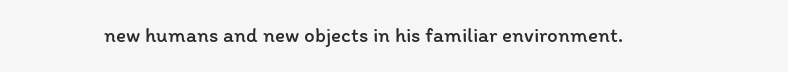new humans and new objects in his familiar environment.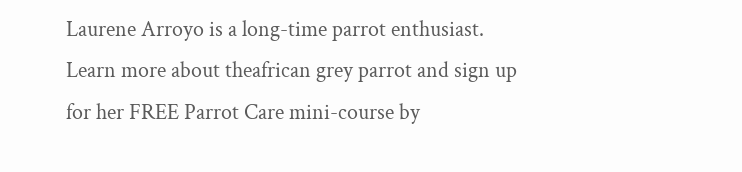Laurene Arroyo is a long-time parrot enthusiast. Learn more about theafrican grey parrot and sign up for her FREE Parrot Care mini-course by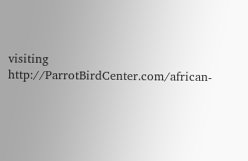visiting http://ParrotBirdCenter.com/african-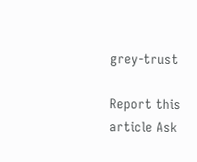grey-trust

Report this article Ask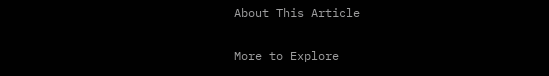About This Article

More to Explore